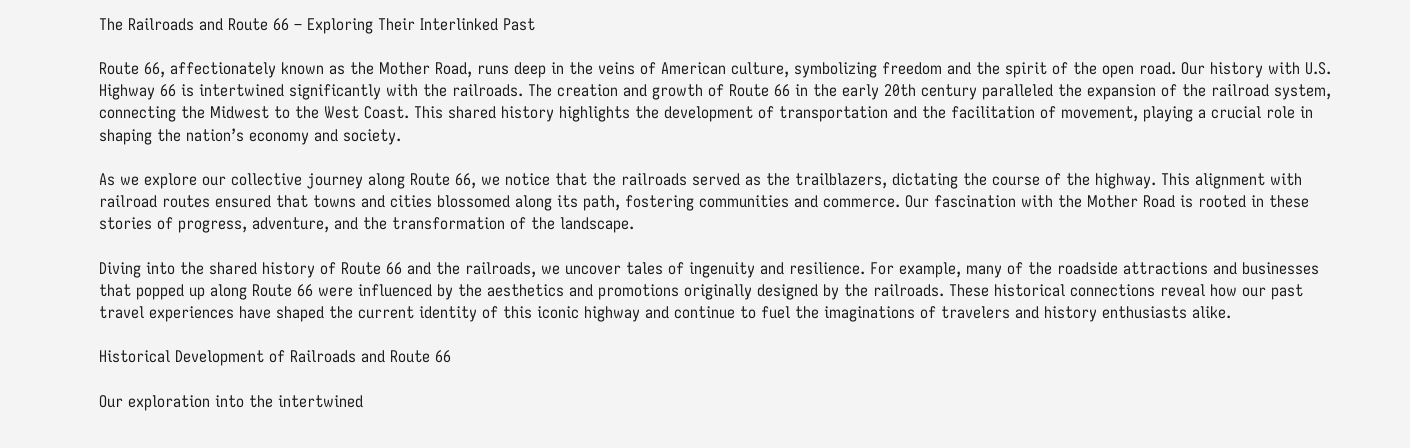The Railroads and Route 66 – Exploring Their Interlinked Past

Route 66, affectionately known as the Mother Road, runs deep in the veins of American culture, symbolizing freedom and the spirit of the open road. Our history with U.S. Highway 66 is intertwined significantly with the railroads. The creation and growth of Route 66 in the early 20th century paralleled the expansion of the railroad system, connecting the Midwest to the West Coast. This shared history highlights the development of transportation and the facilitation of movement, playing a crucial role in shaping the nation’s economy and society.

As we explore our collective journey along Route 66, we notice that the railroads served as the trailblazers, dictating the course of the highway. This alignment with railroad routes ensured that towns and cities blossomed along its path, fostering communities and commerce. Our fascination with the Mother Road is rooted in these stories of progress, adventure, and the transformation of the landscape.

Diving into the shared history of Route 66 and the railroads, we uncover tales of ingenuity and resilience. For example, many of the roadside attractions and businesses that popped up along Route 66 were influenced by the aesthetics and promotions originally designed by the railroads. These historical connections reveal how our past travel experiences have shaped the current identity of this iconic highway and continue to fuel the imaginations of travelers and history enthusiasts alike.

Historical Development of Railroads and Route 66

Our exploration into the intertwined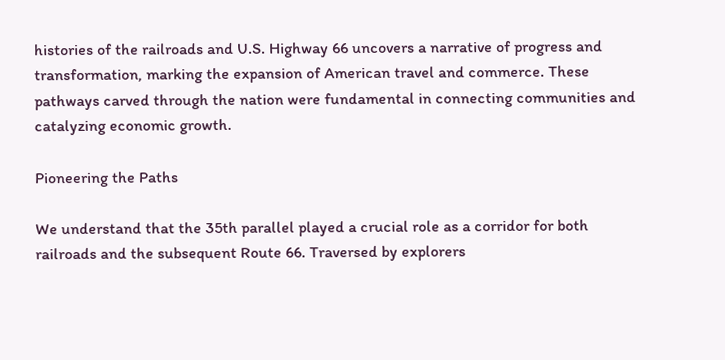histories of the railroads and U.S. Highway 66 uncovers a narrative of progress and transformation, marking the expansion of American travel and commerce. These pathways carved through the nation were fundamental in connecting communities and catalyzing economic growth.

Pioneering the Paths

We understand that the 35th parallel played a crucial role as a corridor for both railroads and the subsequent Route 66. Traversed by explorers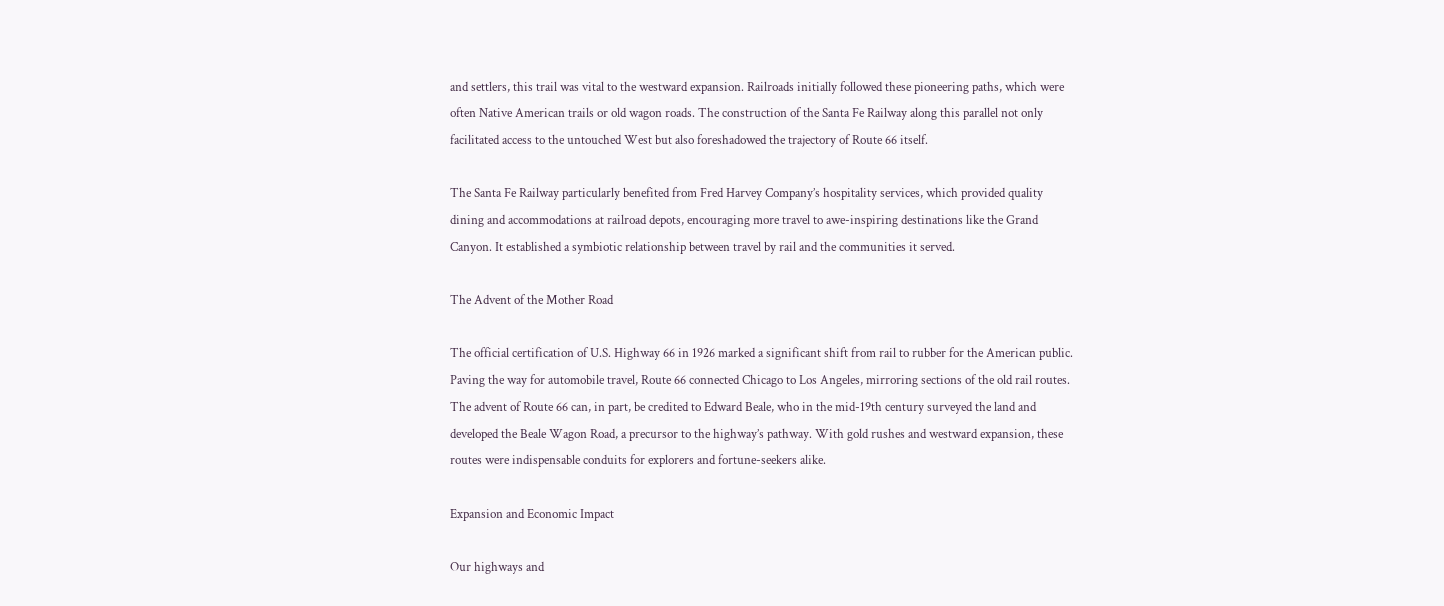and settlers, this trail was vital to the westward expansion. Railroads initially followed these pioneering paths, which were often Native American trails or old wagon roads. The construction of the Santa Fe Railway along this parallel not only facilitated access to the untouched West but also foreshadowed the trajectory of Route 66 itself.

The Santa Fe Railway particularly benefited from Fred Harvey Company’s hospitality services, which provided quality dining and accommodations at railroad depots, encouraging more travel to awe-inspiring destinations like the Grand Canyon. It established a symbiotic relationship between travel by rail and the communities it served.

The Advent of the Mother Road

The official certification of U.S. Highway 66 in 1926 marked a significant shift from rail to rubber for the American public. Paving the way for automobile travel, Route 66 connected Chicago to Los Angeles, mirroring sections of the old rail routes. The advent of Route 66 can, in part, be credited to Edward Beale, who in the mid-19th century surveyed the land and developed the Beale Wagon Road, a precursor to the highway’s pathway. With gold rushes and westward expansion, these routes were indispensable conduits for explorers and fortune-seekers alike.

Expansion and Economic Impact

Our highways and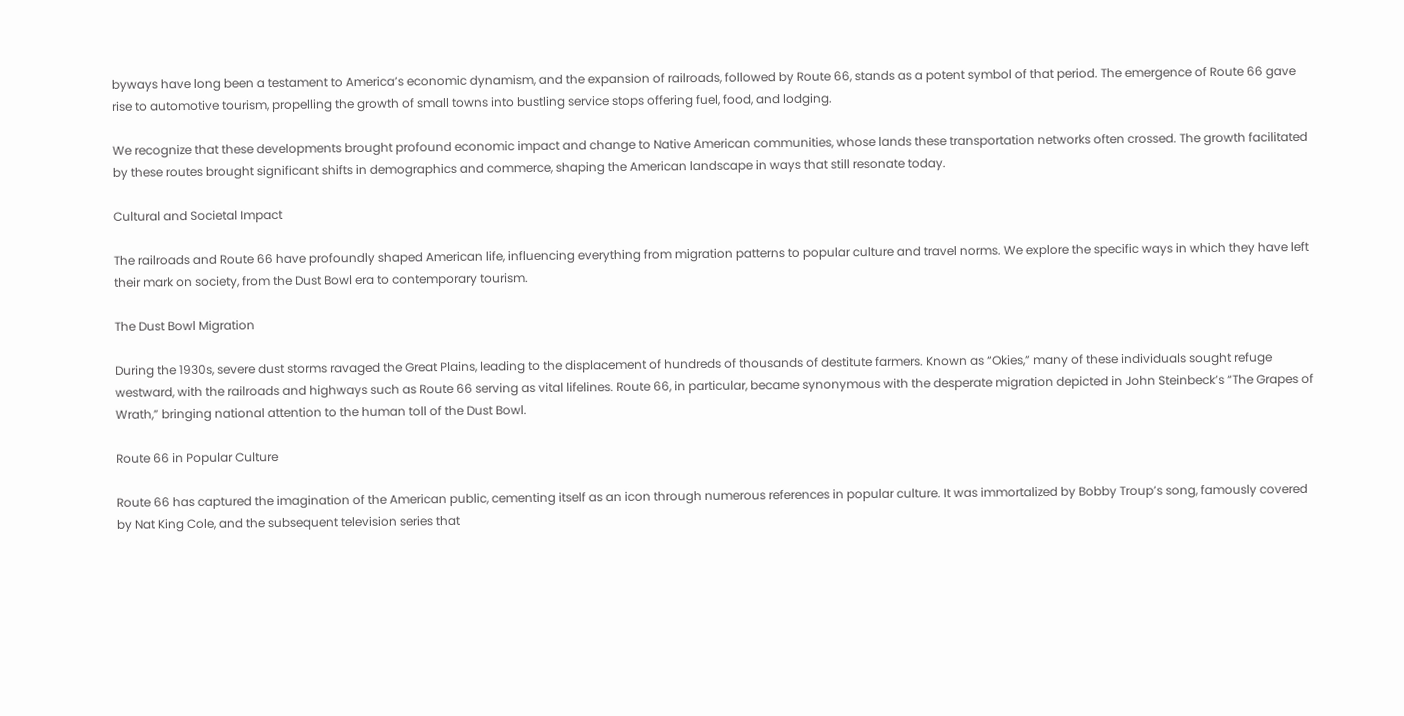byways have long been a testament to America’s economic dynamism, and the expansion of railroads, followed by Route 66, stands as a potent symbol of that period. The emergence of Route 66 gave rise to automotive tourism, propelling the growth of small towns into bustling service stops offering fuel, food, and lodging.

We recognize that these developments brought profound economic impact and change to Native American communities, whose lands these transportation networks often crossed. The growth facilitated by these routes brought significant shifts in demographics and commerce, shaping the American landscape in ways that still resonate today.

Cultural and Societal Impact

The railroads and Route 66 have profoundly shaped American life, influencing everything from migration patterns to popular culture and travel norms. We explore the specific ways in which they have left their mark on society, from the Dust Bowl era to contemporary tourism.

The Dust Bowl Migration

During the 1930s, severe dust storms ravaged the Great Plains, leading to the displacement of hundreds of thousands of destitute farmers. Known as “Okies,” many of these individuals sought refuge westward, with the railroads and highways such as Route 66 serving as vital lifelines. Route 66, in particular, became synonymous with the desperate migration depicted in John Steinbeck’s “The Grapes of Wrath,” bringing national attention to the human toll of the Dust Bowl.

Route 66 in Popular Culture

Route 66 has captured the imagination of the American public, cementing itself as an icon through numerous references in popular culture. It was immortalized by Bobby Troup’s song, famously covered by Nat King Cole, and the subsequent television series that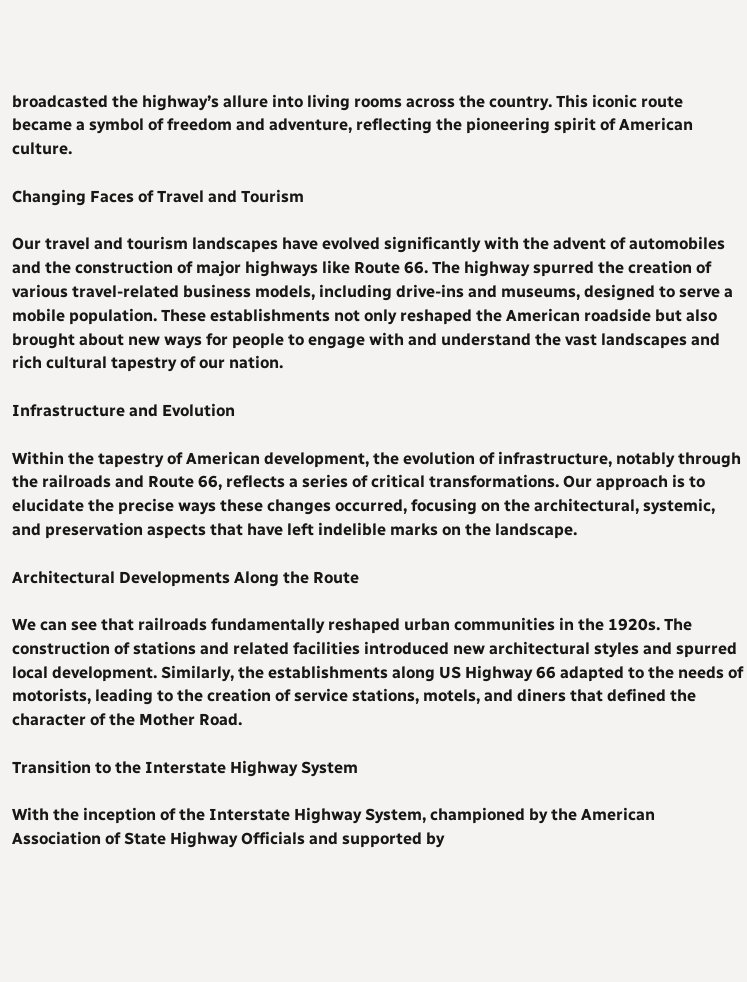broadcasted the highway’s allure into living rooms across the country. This iconic route became a symbol of freedom and adventure, reflecting the pioneering spirit of American culture.

Changing Faces of Travel and Tourism

Our travel and tourism landscapes have evolved significantly with the advent of automobiles and the construction of major highways like Route 66. The highway spurred the creation of various travel-related business models, including drive-ins and museums, designed to serve a mobile population. These establishments not only reshaped the American roadside but also brought about new ways for people to engage with and understand the vast landscapes and rich cultural tapestry of our nation.

Infrastructure and Evolution

Within the tapestry of American development, the evolution of infrastructure, notably through the railroads and Route 66, reflects a series of critical transformations. Our approach is to elucidate the precise ways these changes occurred, focusing on the architectural, systemic, and preservation aspects that have left indelible marks on the landscape.

Architectural Developments Along the Route

We can see that railroads fundamentally reshaped urban communities in the 1920s. The construction of stations and related facilities introduced new architectural styles and spurred local development. Similarly, the establishments along US Highway 66 adapted to the needs of motorists, leading to the creation of service stations, motels, and diners that defined the character of the Mother Road.

Transition to the Interstate Highway System

With the inception of the Interstate Highway System, championed by the American Association of State Highway Officials and supported by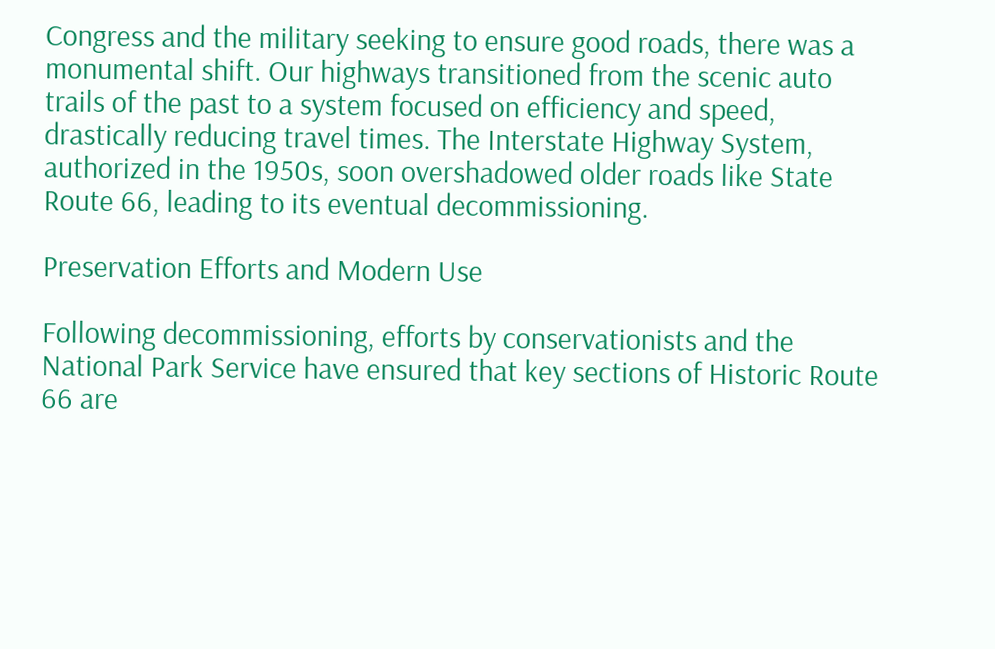Congress and the military seeking to ensure good roads, there was a monumental shift. Our highways transitioned from the scenic auto trails of the past to a system focused on efficiency and speed, drastically reducing travel times. The Interstate Highway System, authorized in the 1950s, soon overshadowed older roads like State Route 66, leading to its eventual decommissioning.

Preservation Efforts and Modern Use

Following decommissioning, efforts by conservationists and the National Park Service have ensured that key sections of Historic Route 66 are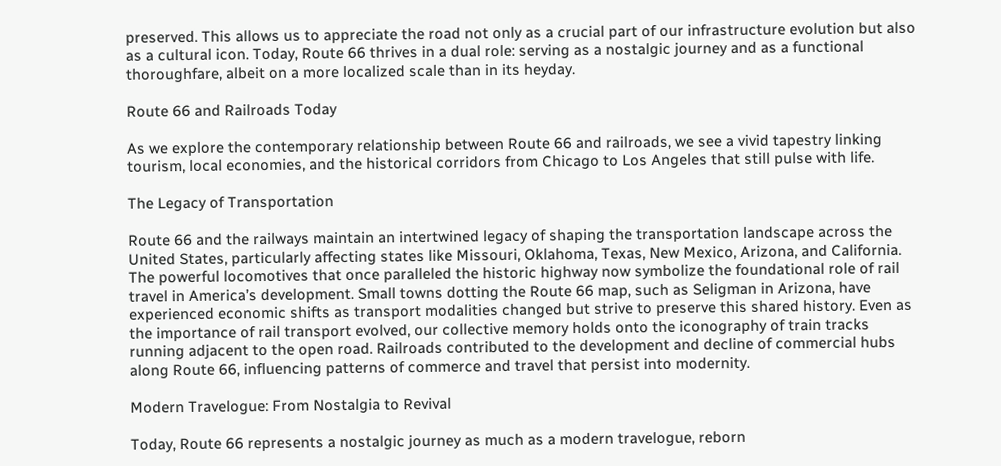preserved. This allows us to appreciate the road not only as a crucial part of our infrastructure evolution but also as a cultural icon. Today, Route 66 thrives in a dual role: serving as a nostalgic journey and as a functional thoroughfare, albeit on a more localized scale than in its heyday.

Route 66 and Railroads Today

As we explore the contemporary relationship between Route 66 and railroads, we see a vivid tapestry linking tourism, local economies, and the historical corridors from Chicago to Los Angeles that still pulse with life.

The Legacy of Transportation

Route 66 and the railways maintain an intertwined legacy of shaping the transportation landscape across the United States, particularly affecting states like Missouri, Oklahoma, Texas, New Mexico, Arizona, and California. The powerful locomotives that once paralleled the historic highway now symbolize the foundational role of rail travel in America’s development. Small towns dotting the Route 66 map, such as Seligman in Arizona, have experienced economic shifts as transport modalities changed but strive to preserve this shared history. Even as the importance of rail transport evolved, our collective memory holds onto the iconography of train tracks running adjacent to the open road. Railroads contributed to the development and decline of commercial hubs along Route 66, influencing patterns of commerce and travel that persist into modernity.

Modern Travelogue: From Nostalgia to Revival

Today, Route 66 represents a nostalgic journey as much as a modern travelogue, reborn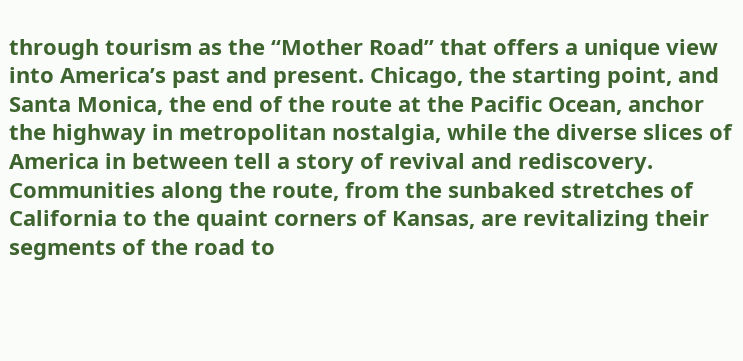through tourism as the “Mother Road” that offers a unique view into America’s past and present. Chicago, the starting point, and Santa Monica, the end of the route at the Pacific Ocean, anchor the highway in metropolitan nostalgia, while the diverse slices of America in between tell a story of revival and rediscovery. Communities along the route, from the sunbaked stretches of California to the quaint corners of Kansas, are revitalizing their segments of the road to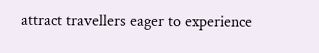attract travellers eager to experience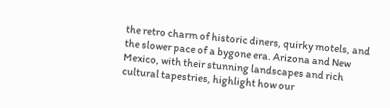the retro charm of historic diners, quirky motels, and the slower pace of a bygone era. Arizona and New Mexico, with their stunning landscapes and rich cultural tapestries, highlight how our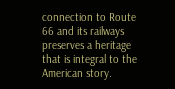connection to Route 66 and its railways preserves a heritage that is integral to the American story.